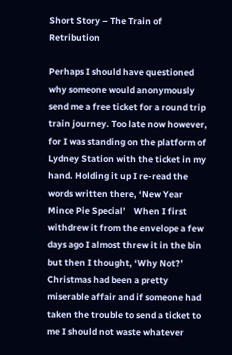Short Story – The Train of Retribution

Perhaps I should have questioned why someone would anonymously send me a free ticket for a round trip train journey. Too late now however, for I was standing on the platform of Lydney Station with the ticket in my hand. Holding it up I re-read the words written there, ‘New Year Mince Pie Special’    When I first withdrew it from the envelope a few days ago I almost threw it in the bin but then I thought, ‘Why Not?’ Christmas had been a pretty miserable affair and if someone had taken the trouble to send a ticket to me I should not waste whatever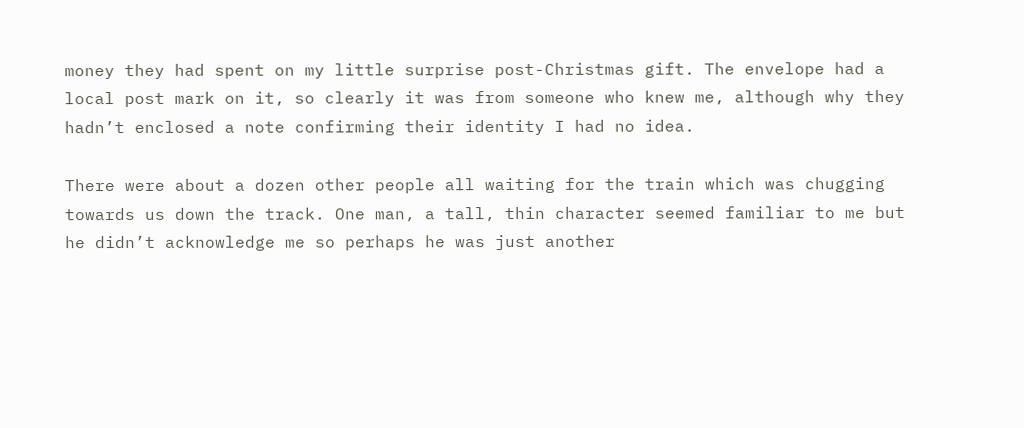money they had spent on my little surprise post-Christmas gift. The envelope had a local post mark on it, so clearly it was from someone who knew me, although why they hadn’t enclosed a note confirming their identity I had no idea.

There were about a dozen other people all waiting for the train which was chugging towards us down the track. One man, a tall, thin character seemed familiar to me but he didn’t acknowledge me so perhaps he was just another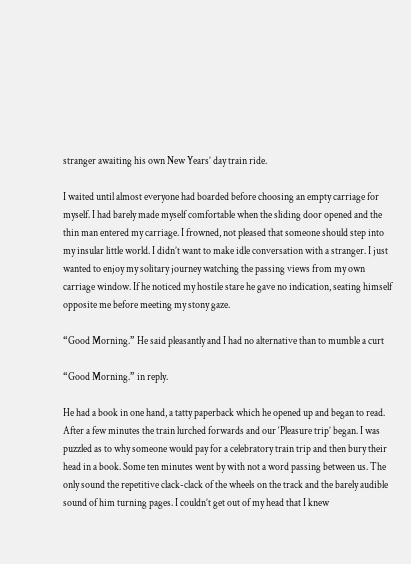stranger awaiting his own New Years’ day train ride.

I waited until almost everyone had boarded before choosing an empty carriage for myself. I had barely made myself comfortable when the sliding door opened and the thin man entered my carriage. I frowned, not pleased that someone should step into my insular little world. I didn’t want to make idle conversation with a stranger. I just wanted to enjoy my solitary journey watching the passing views from my own carriage window. If he noticed my hostile stare he gave no indication, seating himself opposite me before meeting my stony gaze.

“Good Morning.” He said pleasantly and I had no alternative than to mumble a curt

“Good Morning.” in reply.

He had a book in one hand, a tatty paperback which he opened up and began to read. After a few minutes the train lurched forwards and our ‘Pleasure trip’ began. I was puzzled as to why someone would pay for a celebratory train trip and then bury their head in a book. Some ten minutes went by with not a word passing between us. The only sound the repetitive clack-clack of the wheels on the track and the barely audible sound of him turning pages. I couldn’t get out of my head that I knew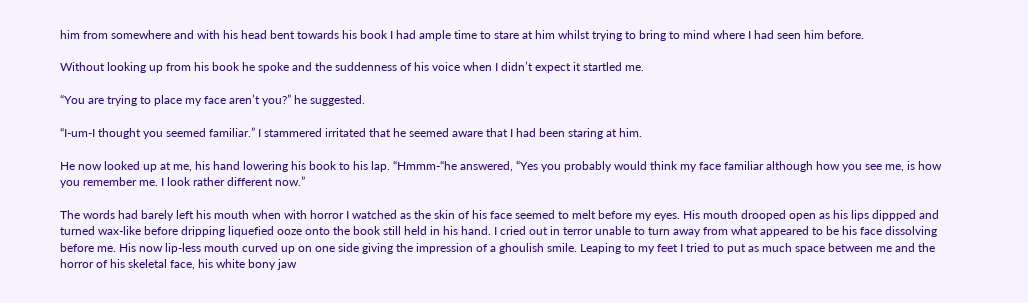him from somewhere and with his head bent towards his book I had ample time to stare at him whilst trying to bring to mind where I had seen him before.

Without looking up from his book he spoke and the suddenness of his voice when I didn’t expect it startled me.

“You are trying to place my face aren’t you?” he suggested.

“I-um-I thought you seemed familiar.” I stammered irritated that he seemed aware that I had been staring at him.

He now looked up at me, his hand lowering his book to his lap. “Hmmm-“he answered, “Yes you probably would think my face familiar although how you see me, is how you remember me. I look rather different now.”

The words had barely left his mouth when with horror I watched as the skin of his face seemed to melt before my eyes. His mouth drooped open as his lips dippped and turned wax-like before dripping liquefied ooze onto the book still held in his hand. I cried out in terror unable to turn away from what appeared to be his face dissolving before me. His now lip-less mouth curved up on one side giving the impression of a ghoulish smile. Leaping to my feet I tried to put as much space between me and the horror of his skeletal face, his white bony jaw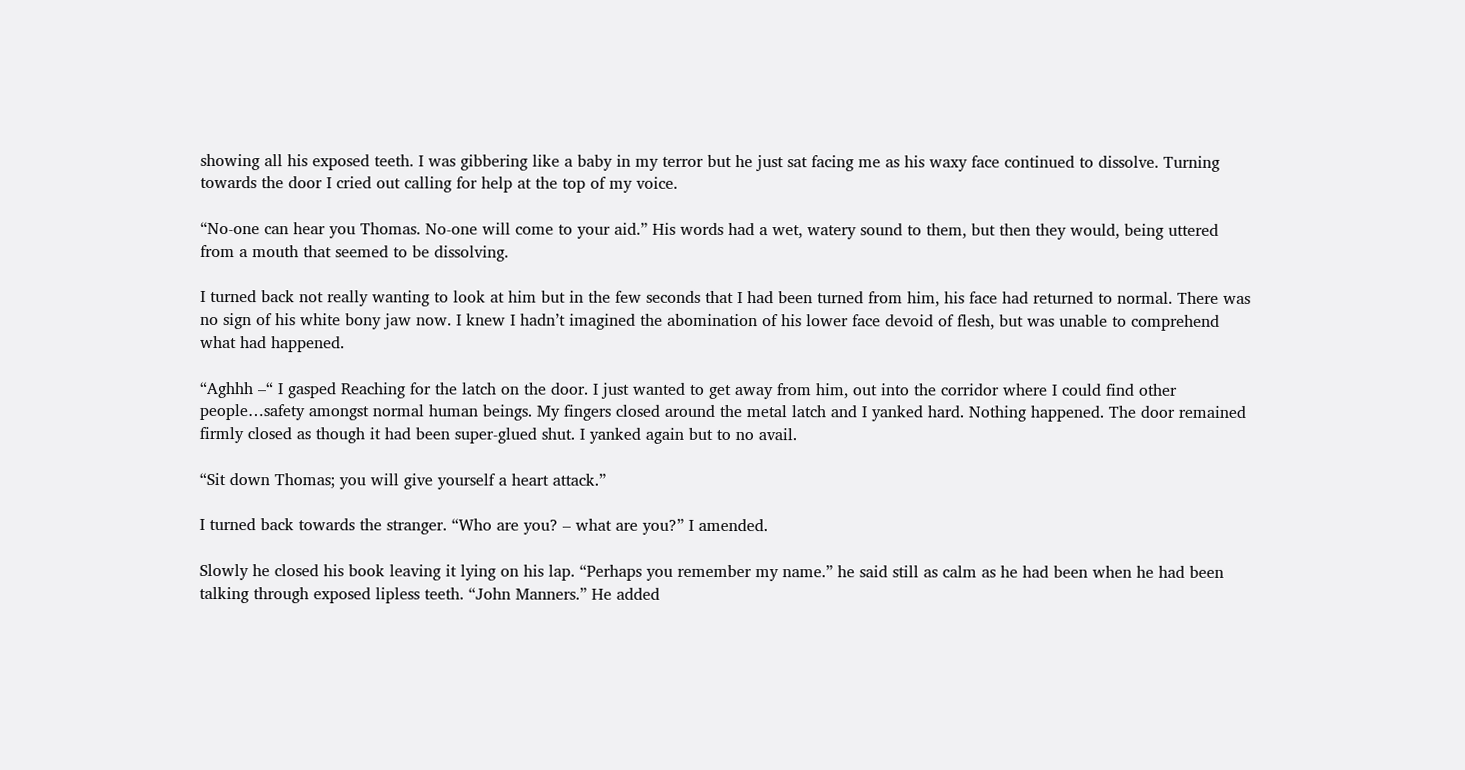showing all his exposed teeth. I was gibbering like a baby in my terror but he just sat facing me as his waxy face continued to dissolve. Turning towards the door I cried out calling for help at the top of my voice.

“No-one can hear you Thomas. No-one will come to your aid.” His words had a wet, watery sound to them, but then they would, being uttered from a mouth that seemed to be dissolving.

I turned back not really wanting to look at him but in the few seconds that I had been turned from him, his face had returned to normal. There was no sign of his white bony jaw now. I knew I hadn’t imagined the abomination of his lower face devoid of flesh, but was unable to comprehend what had happened.

“Aghhh –“ I gasped Reaching for the latch on the door. I just wanted to get away from him, out into the corridor where I could find other people…safety amongst normal human beings. My fingers closed around the metal latch and I yanked hard. Nothing happened. The door remained firmly closed as though it had been super-glued shut. I yanked again but to no avail.

“Sit down Thomas; you will give yourself a heart attack.”

I turned back towards the stranger. “Who are you? – what are you?” I amended.

Slowly he closed his book leaving it lying on his lap. “Perhaps you remember my name.” he said still as calm as he had been when he had been talking through exposed lipless teeth. “John Manners.” He added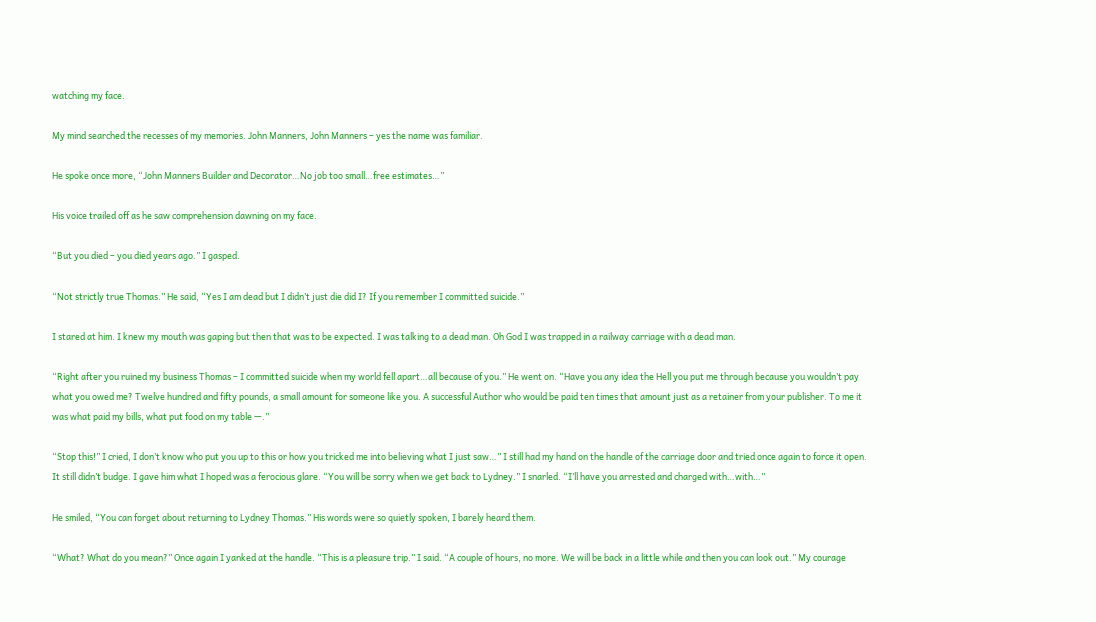watching my face.

My mind searched the recesses of my memories. John Manners, John Manners – yes the name was familiar.

He spoke once more, “John Manners Builder and Decorator…No job too small…free estimates…”

His voice trailed off as he saw comprehension dawning on my face.

“But you died – you died years ago.” I gasped.

“Not strictly true Thomas.” He said, “Yes I am dead but I didn’t just die did I? If you remember I committed suicide.”

I stared at him. I knew my mouth was gaping but then that was to be expected. I was talking to a dead man. Oh God I was trapped in a railway carriage with a dead man.

“Right after you ruined my business Thomas – I committed suicide when my world fell apart…all because of you.” He went on. “Have you any idea the Hell you put me through because you wouldn’t pay what you owed me? Twelve hundred and fifty pounds, a small amount for someone like you. A successful Author who would be paid ten times that amount just as a retainer from your publisher. To me it was what paid my bills, what put food on my table —.”

“Stop this!” I cried, I don’t know who put you up to this or how you tricked me into believing what I just saw…” I still had my hand on the handle of the carriage door and tried once again to force it open. It still didn’t budge. I gave him what I hoped was a ferocious glare. “You will be sorry when we get back to Lydney.” I snarled. “I’ll have you arrested and charged with…with…”

He smiled, “You can forget about returning to Lydney Thomas.” His words were so quietly spoken, I barely heard them.

“What? What do you mean?” Once again I yanked at the handle. “This is a pleasure trip.” I said. “A couple of hours, no more. We will be back in a little while and then you can look out.” My courage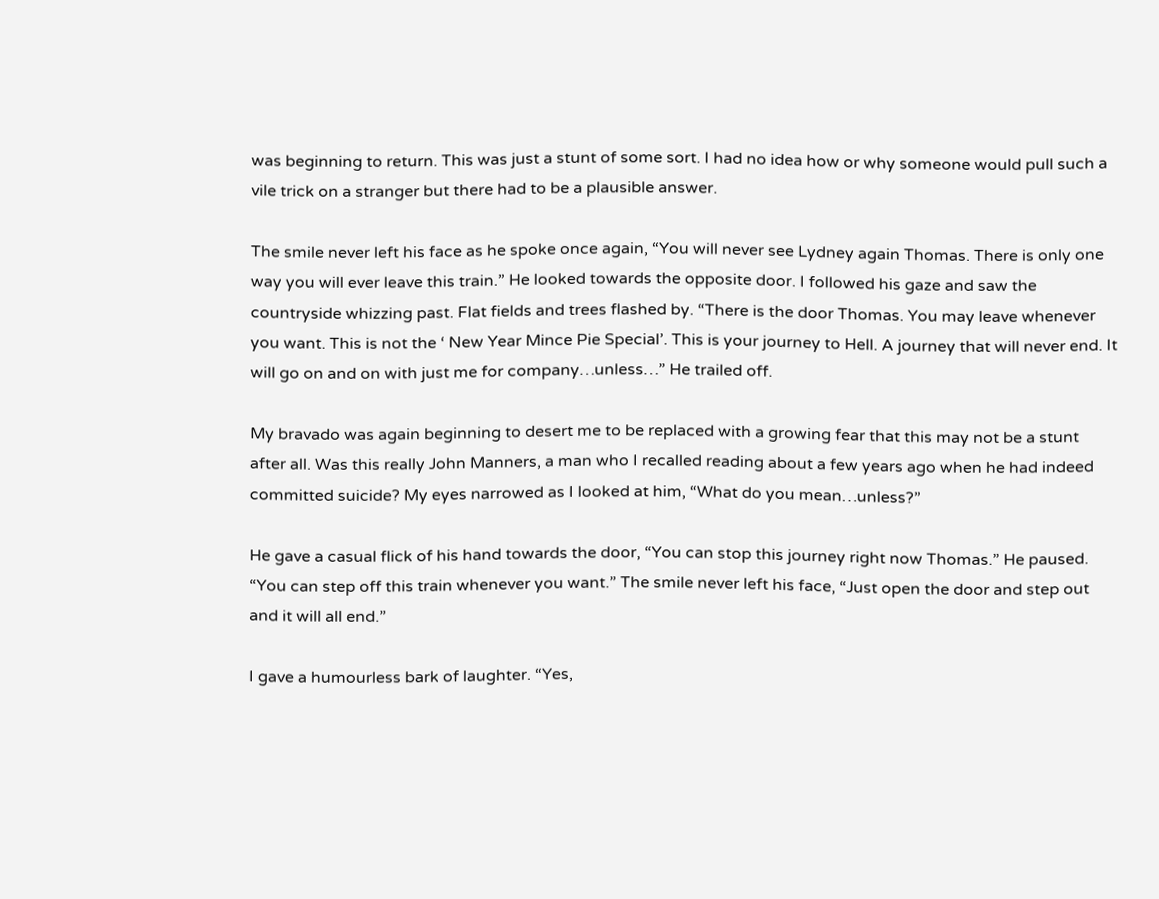was beginning to return. This was just a stunt of some sort. I had no idea how or why someone would pull such a vile trick on a stranger but there had to be a plausible answer.

The smile never left his face as he spoke once again, “You will never see Lydney again Thomas. There is only one way you will ever leave this train.” He looked towards the opposite door. I followed his gaze and saw the countryside whizzing past. Flat fields and trees flashed by. “There is the door Thomas. You may leave whenever you want. This is not the ‘ New Year Mince Pie Special’. This is your journey to Hell. A journey that will never end. It will go on and on with just me for company…unless…” He trailed off.

My bravado was again beginning to desert me to be replaced with a growing fear that this may not be a stunt after all. Was this really John Manners, a man who I recalled reading about a few years ago when he had indeed committed suicide? My eyes narrowed as I looked at him, “What do you mean…unless?”

He gave a casual flick of his hand towards the door, “You can stop this journey right now Thomas.” He paused. “You can step off this train whenever you want.” The smile never left his face, “Just open the door and step out and it will all end.”

I gave a humourless bark of laughter. “Yes,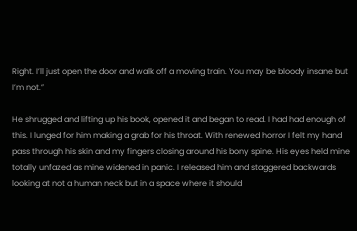Right. I’ll just open the door and walk off a moving train. You may be bloody insane but I’m not.”

He shrugged and lifting up his book, opened it and began to read. I had had enough of this. I lunged for him making a grab for his throat. With renewed horror I felt my hand pass through his skin and my fingers closing around his bony spine. His eyes held mine totally unfazed as mine widened in panic. I released him and staggered backwards looking at not a human neck but in a space where it should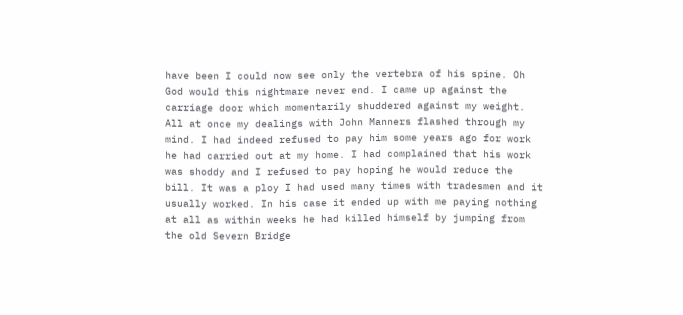have been I could now see only the vertebra of his spine. Oh God would this nightmare never end. I came up against the carriage door which momentarily shuddered against my weight. All at once my dealings with John Manners flashed through my mind. I had indeed refused to pay him some years ago for work he had carried out at my home. I had complained that his work was shoddy and I refused to pay hoping he would reduce the bill. It was a ploy I had used many times with tradesmen and it usually worked. In his case it ended up with me paying nothing at all as within weeks he had killed himself by jumping from the old Severn Bridge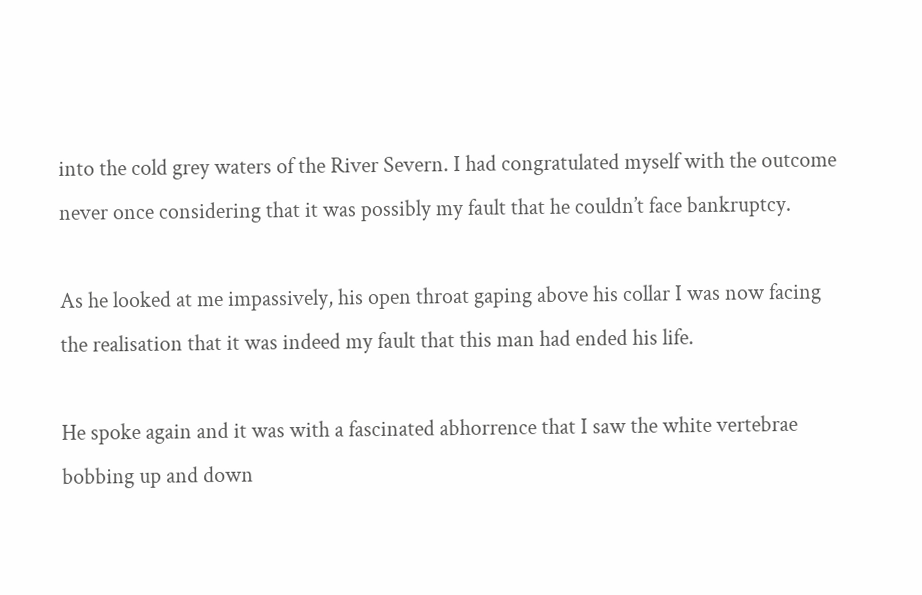into the cold grey waters of the River Severn. I had congratulated myself with the outcome never once considering that it was possibly my fault that he couldn’t face bankruptcy.

As he looked at me impassively, his open throat gaping above his collar I was now facing the realisation that it was indeed my fault that this man had ended his life.

He spoke again and it was with a fascinated abhorrence that I saw the white vertebrae bobbing up and down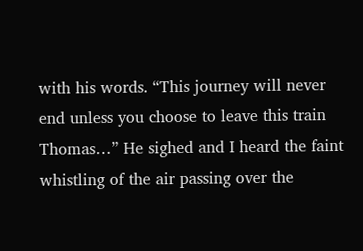with his words. “This journey will never end unless you choose to leave this train Thomas…” He sighed and I heard the faint whistling of the air passing over the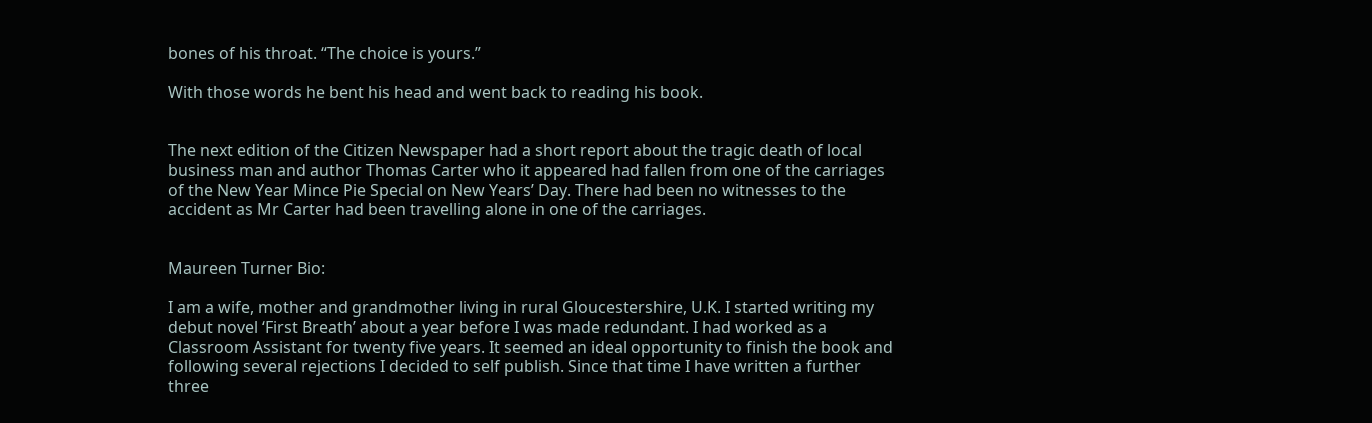bones of his throat. “The choice is yours.”

With those words he bent his head and went back to reading his book.


The next edition of the Citizen Newspaper had a short report about the tragic death of local business man and author Thomas Carter who it appeared had fallen from one of the carriages of the New Year Mince Pie Special on New Years’ Day. There had been no witnesses to the accident as Mr Carter had been travelling alone in one of the carriages.


Maureen Turner Bio:

I am a wife, mother and grandmother living in rural Gloucestershire, U.K. I started writing my debut novel ‘First Breath’ about a year before I was made redundant. I had worked as a Classroom Assistant for twenty five years. It seemed an ideal opportunity to finish the book and following several rejections I decided to self publish. Since that time I have written a further three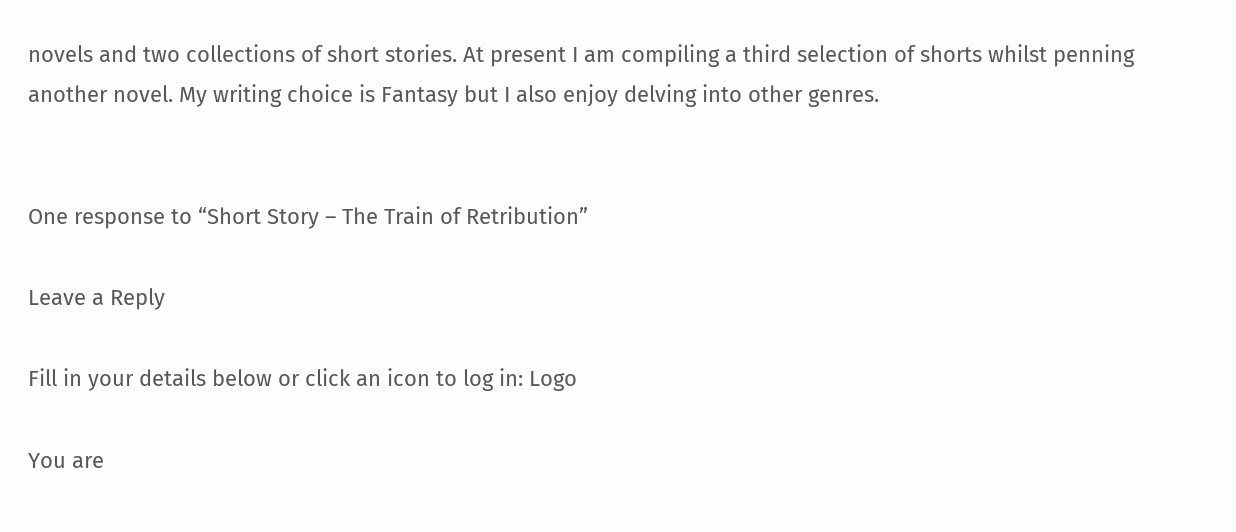novels and two collections of short stories. At present I am compiling a third selection of shorts whilst penning another novel. My writing choice is Fantasy but I also enjoy delving into other genres.


One response to “Short Story – The Train of Retribution”

Leave a Reply

Fill in your details below or click an icon to log in: Logo

You are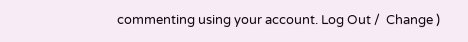commenting using your account. Log Out /  Change )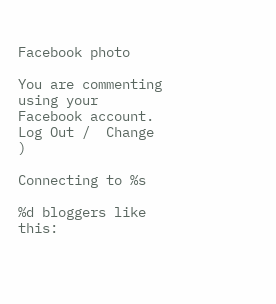Facebook photo

You are commenting using your Facebook account. Log Out /  Change )

Connecting to %s

%d bloggers like this: